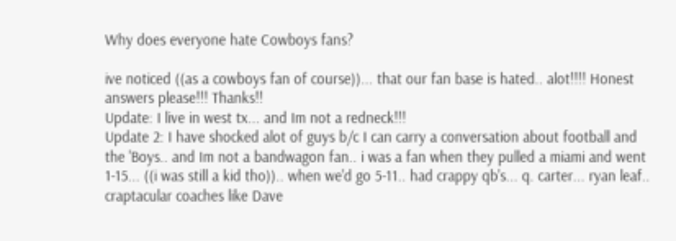Why does everyone hate Cowboys fans?

ive noticed ((as a cowboys fan of course))... that our fan base is hated.. alot!!!! Honest answers please!!! Thanks!!
Update: I live in west tx... and Im not a redneck!!!
Update 2: I have shocked alot of guys b/c I can carry a conversation about football and the 'Boys.. and Im not a bandwagon fan.. i was a fan when they pulled a miami and went 1-15... ((i was still a kid tho)).. when we'd go 5-11.. had crappy qb's... q. carter... ryan leaf.. craptacular coaches like Dave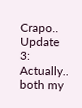Crapo..
Update 3: Actually.. both my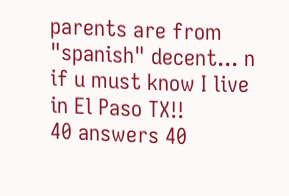parents are from "spanish" decent... n if u must know I live in El Paso TX!!
40 answers 40